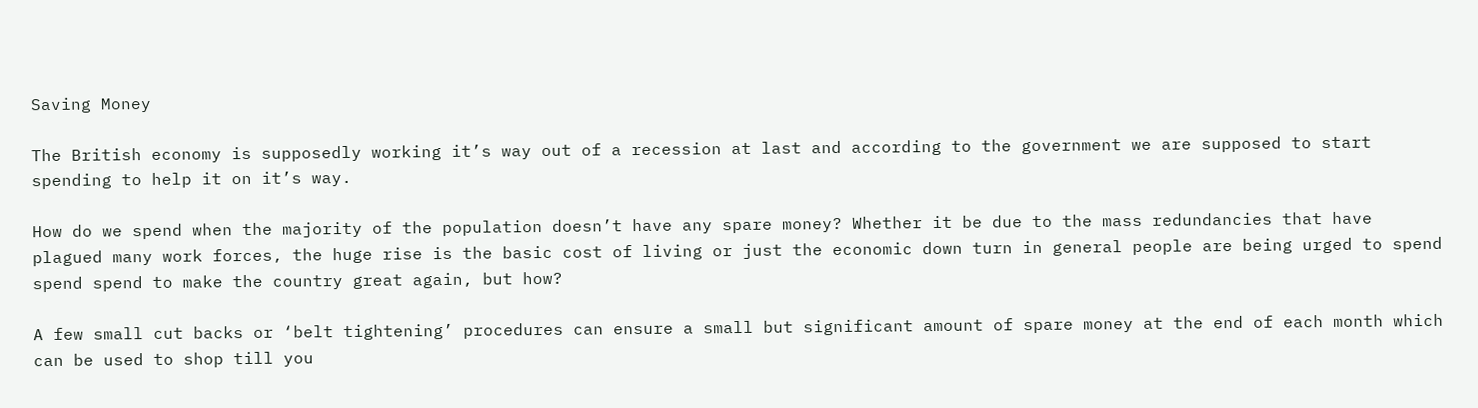Saving Money

The British economy is supposedly working it’s way out of a recession at last and according to the government we are supposed to start spending to help it on it’s way.

How do we spend when the majority of the population doesn’t have any spare money? Whether it be due to the mass redundancies that have plagued many work forces, the huge rise is the basic cost of living or just the economic down turn in general people are being urged to spend spend spend to make the country great again, but how?

A few small cut backs or ‘belt tightening’ procedures can ensure a small but significant amount of spare money at the end of each month which can be used to shop till you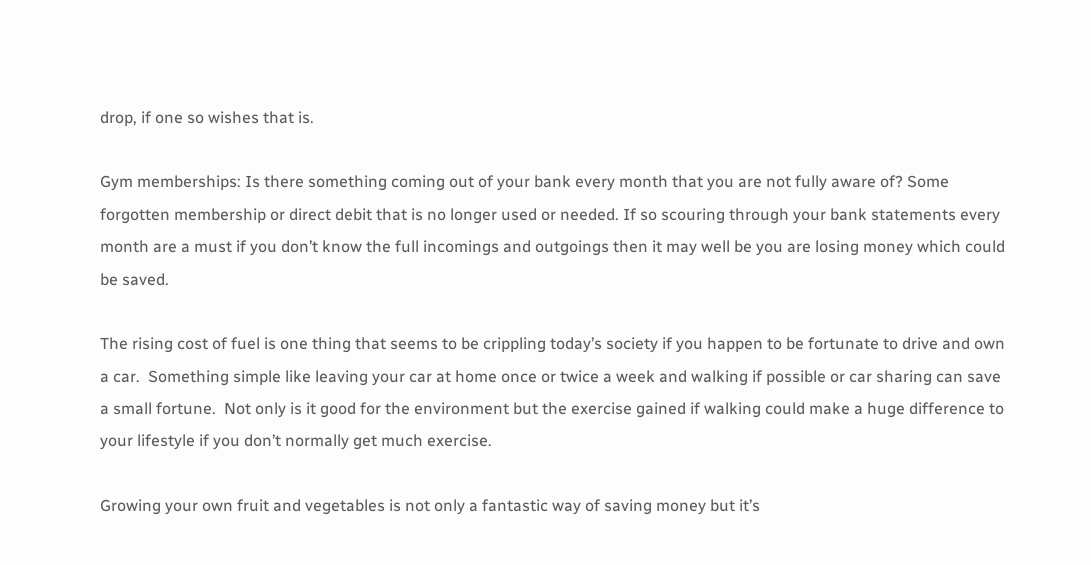drop, if one so wishes that is.

Gym memberships: Is there something coming out of your bank every month that you are not fully aware of? Some forgotten membership or direct debit that is no longer used or needed. If so scouring through your bank statements every month are a must if you don’t know the full incomings and outgoings then it may well be you are losing money which could be saved.

The rising cost of fuel is one thing that seems to be crippling today’s society if you happen to be fortunate to drive and own a car.  Something simple like leaving your car at home once or twice a week and walking if possible or car sharing can save a small fortune.  Not only is it good for the environment but the exercise gained if walking could make a huge difference to your lifestyle if you don’t normally get much exercise.

Growing your own fruit and vegetables is not only a fantastic way of saving money but it’s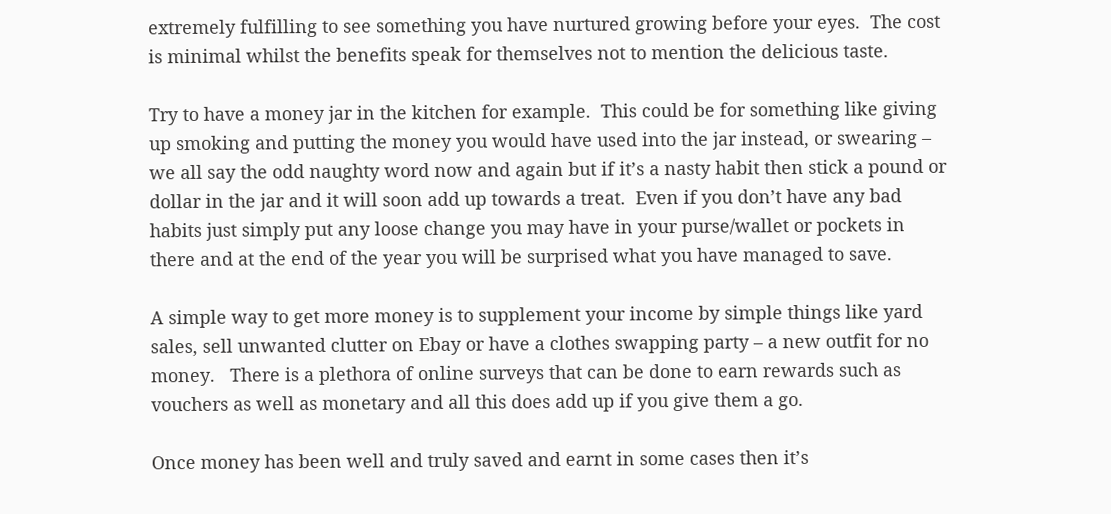extremely fulfilling to see something you have nurtured growing before your eyes.  The cost is minimal whilst the benefits speak for themselves not to mention the delicious taste.

Try to have a money jar in the kitchen for example.  This could be for something like giving up smoking and putting the money you would have used into the jar instead, or swearing – we all say the odd naughty word now and again but if it’s a nasty habit then stick a pound or dollar in the jar and it will soon add up towards a treat.  Even if you don’t have any bad habits just simply put any loose change you may have in your purse/wallet or pockets in there and at the end of the year you will be surprised what you have managed to save.

A simple way to get more money is to supplement your income by simple things like yard sales, sell unwanted clutter on Ebay or have a clothes swapping party – a new outfit for no money.   There is a plethora of online surveys that can be done to earn rewards such as vouchers as well as monetary and all this does add up if you give them a go.

Once money has been well and truly saved and earnt in some cases then it’s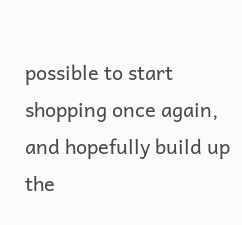possible to start shopping once again, and hopefully build up the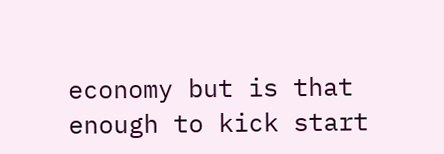economy but is that enough to kick start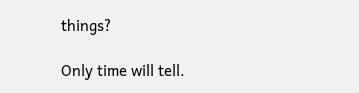things?

Only time will tell.